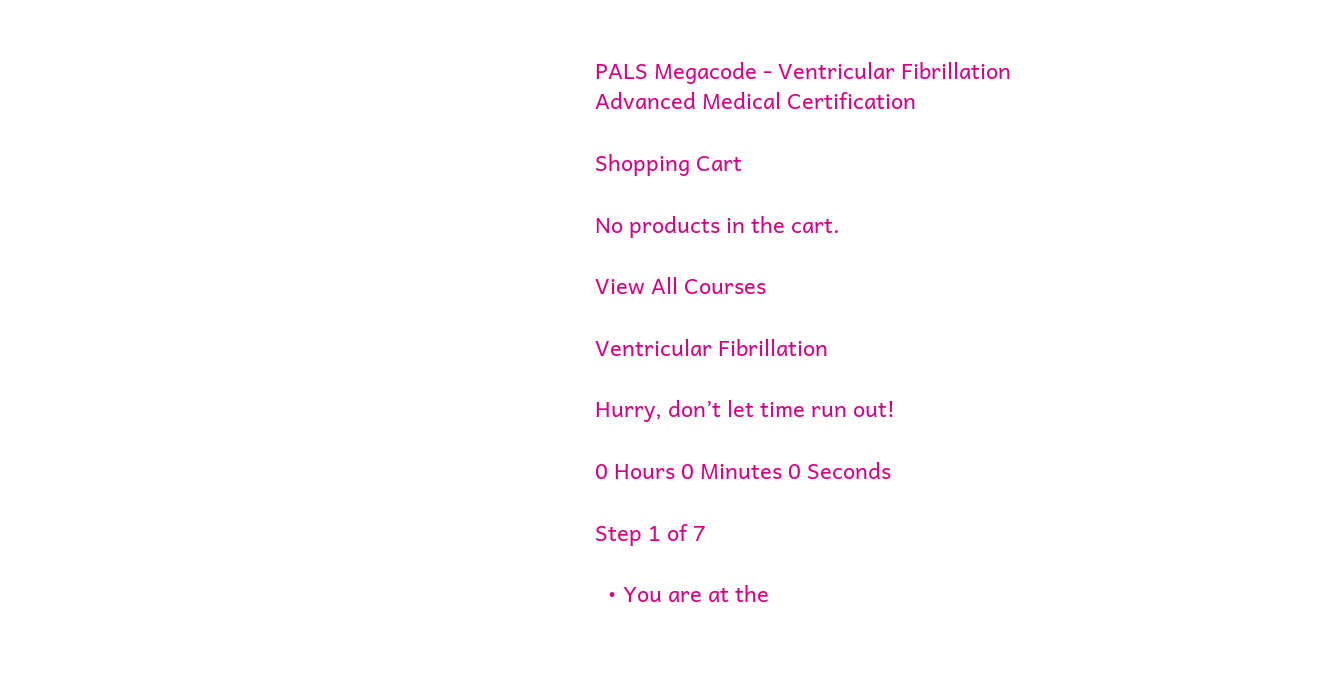PALS Megacode - Ventricular Fibrillation
Advanced Medical Certification

Shopping Cart

No products in the cart.

View All Courses

Ventricular Fibrillation

Hurry, don’t let time run out!

0 Hours 0 Minutes 0 Seconds

Step 1 of 7

  • You are at the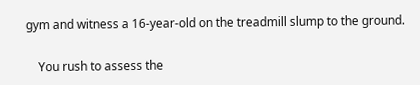gym and witness a 16-year-old on the treadmill slump to the ground.

    You rush to assess the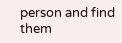person and find them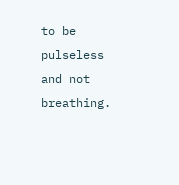to be pulseless and not breathing.